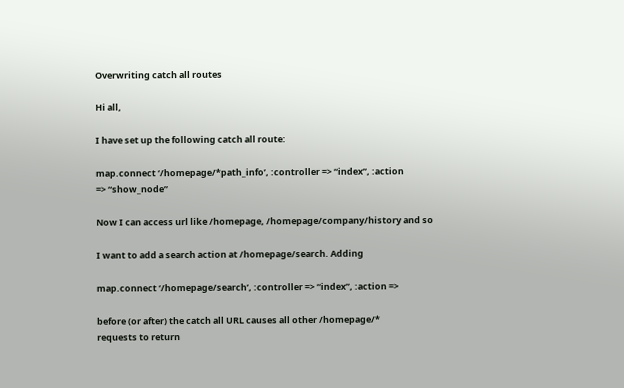Overwriting catch all routes

Hi all,

I have set up the following catch all route:

map.connect ‘/homepage/*path_info’, :controller => “index”, :action
=> “show_node”

Now I can access url like /homepage, /homepage/company/history and so

I want to add a search action at /homepage/search. Adding

map.connect ‘/homepage/search’, :controller => “index”, :action =>

before (or after) the catch all URL causes all other /homepage/*
requests to return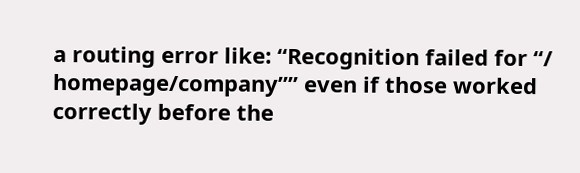a routing error like: “Recognition failed for “/
homepage/company”” even if those worked correctly before the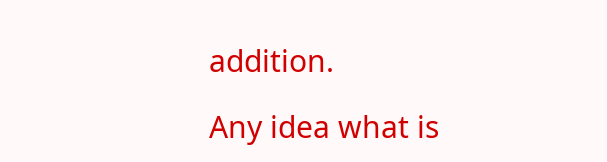addition.

Any idea what is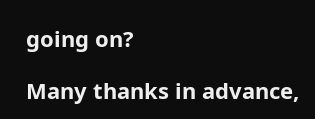going on?

Many thanks in advance,